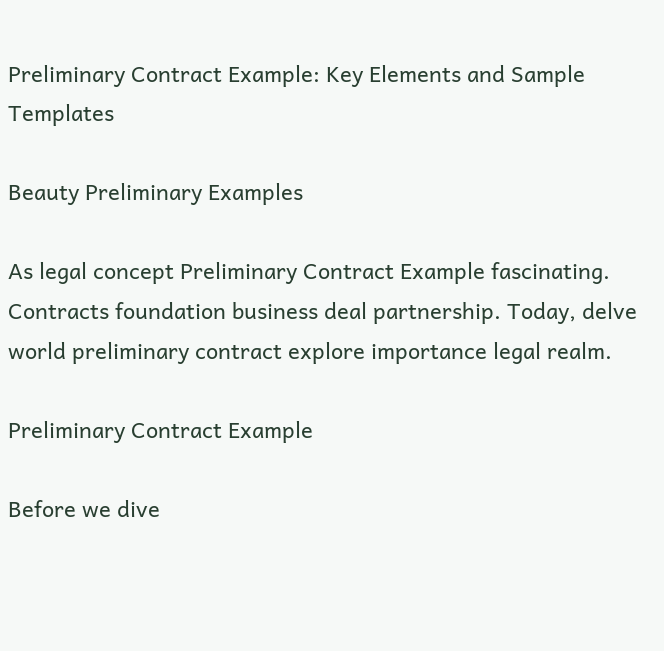Preliminary Contract Example: Key Elements and Sample Templates

Beauty Preliminary Examples

As legal concept Preliminary Contract Example fascinating. Contracts foundation business deal partnership. Today, delve world preliminary contract explore importance legal realm.

Preliminary Contract Example

Before we dive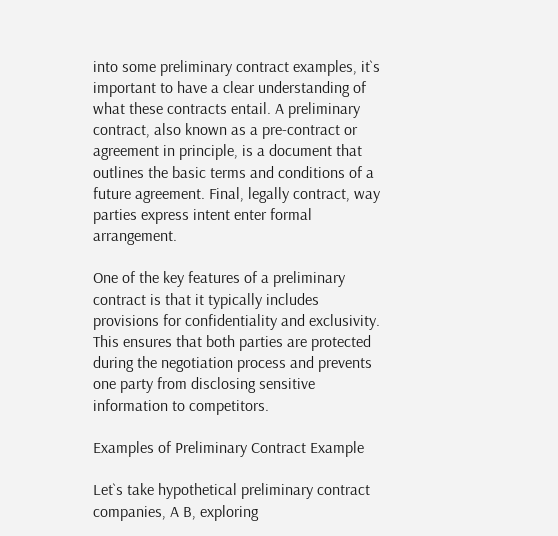into some preliminary contract examples, it`s important to have a clear understanding of what these contracts entail. A preliminary contract, also known as a pre-contract or agreement in principle, is a document that outlines the basic terms and conditions of a future agreement. Final, legally contract, way parties express intent enter formal arrangement.

One of the key features of a preliminary contract is that it typically includes provisions for confidentiality and exclusivity. This ensures that both parties are protected during the negotiation process and prevents one party from disclosing sensitive information to competitors.

Examples of Preliminary Contract Example

Let`s take hypothetical preliminary contract companies, A B, exploring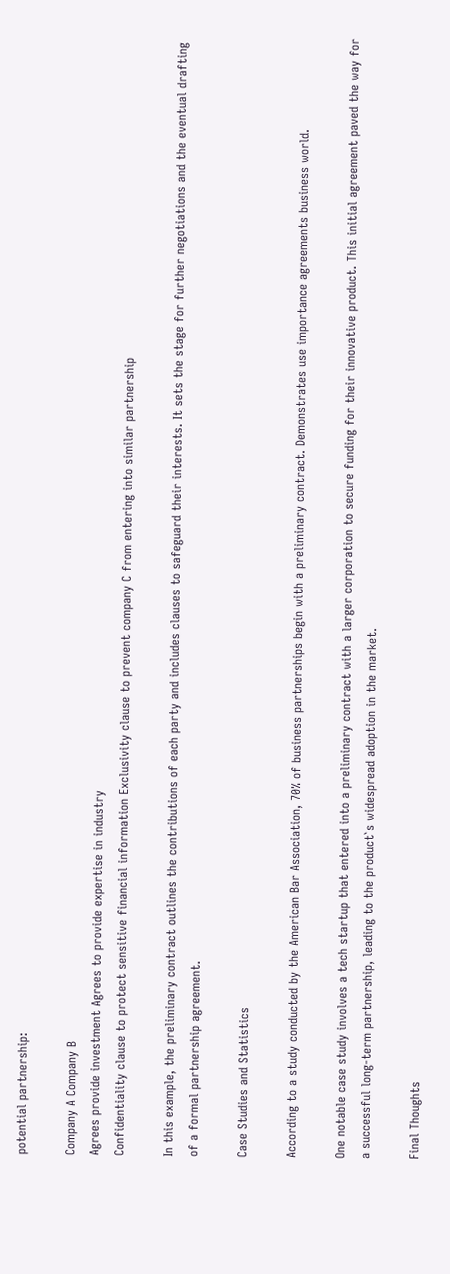potential partnership:

Company A Company B
Agrees provide investment Agrees to provide expertise in industry
Confidentiality clause to protect sensitive financial information Exclusivity clause to prevent company C from entering into similar partnership

In this example, the preliminary contract outlines the contributions of each party and includes clauses to safeguard their interests. It sets the stage for further negotiations and the eventual drafting of a formal partnership agreement.

Case Studies and Statistics

According to a study conducted by the American Bar Association, 70% of business partnerships begin with a preliminary contract. Demonstrates use importance agreements business world.

One notable case study involves a tech startup that entered into a preliminary contract with a larger corporation to secure funding for their innovative product. This initial agreement paved the way for a successful long-term partnership, leading to the product`s widespread adoption in the market.

Final Thoughts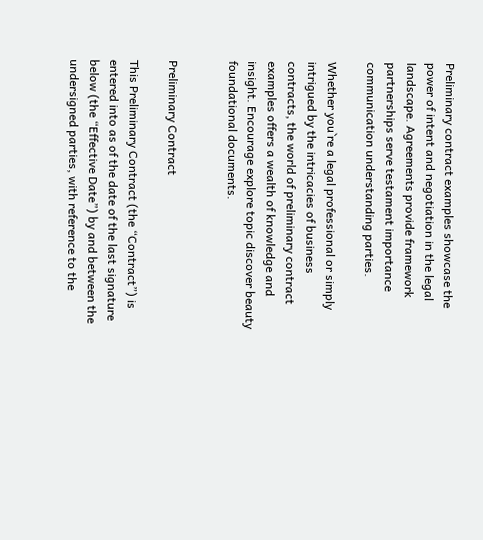Preliminary contract examples showcase the power of intent and negotiation in the legal landscape. Agreements provide framework partnerships serve testament importance communication understanding parties.

Whether you`re a legal professional or simply intrigued by the intricacies of business contracts, the world of preliminary contract examples offers a wealth of knowledge and insight. Encourage explore topic discover beauty foundational documents.


Preliminary Contract

This Preliminary Contract (the “Contract”) is entered into as of the date of the last signature below (the “Effective Date”) by and between the undersigned parties, with reference to the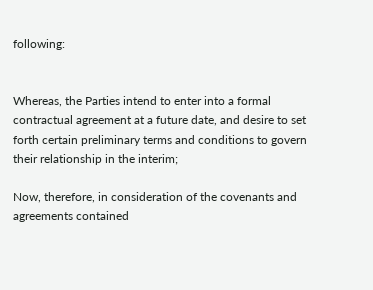following:


Whereas, the Parties intend to enter into a formal contractual agreement at a future date, and desire to set forth certain preliminary terms and conditions to govern their relationship in the interim;

Now, therefore, in consideration of the covenants and agreements contained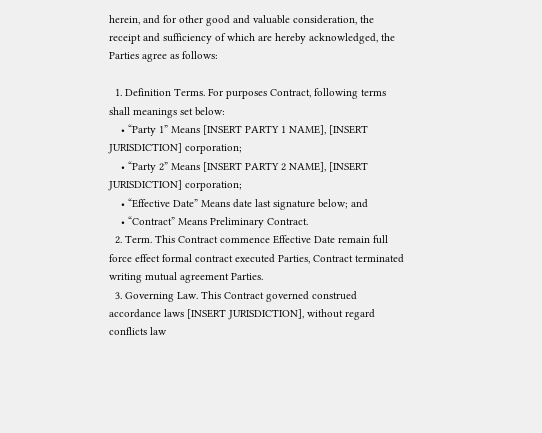herein, and for other good and valuable consideration, the receipt and sufficiency of which are hereby acknowledged, the Parties agree as follows:

  1. Definition Terms. For purposes Contract, following terms shall meanings set below:
    • “Party 1” Means [INSERT PARTY 1 NAME], [INSERT JURISDICTION] corporation;
    • “Party 2” Means [INSERT PARTY 2 NAME], [INSERT JURISDICTION] corporation;
    • “Effective Date” Means date last signature below; and
    • “Contract” Means Preliminary Contract.
  2. Term. This Contract commence Effective Date remain full force effect formal contract executed Parties, Contract terminated writing mutual agreement Parties.
  3. Governing Law. This Contract governed construed accordance laws [INSERT JURISDICTION], without regard conflicts law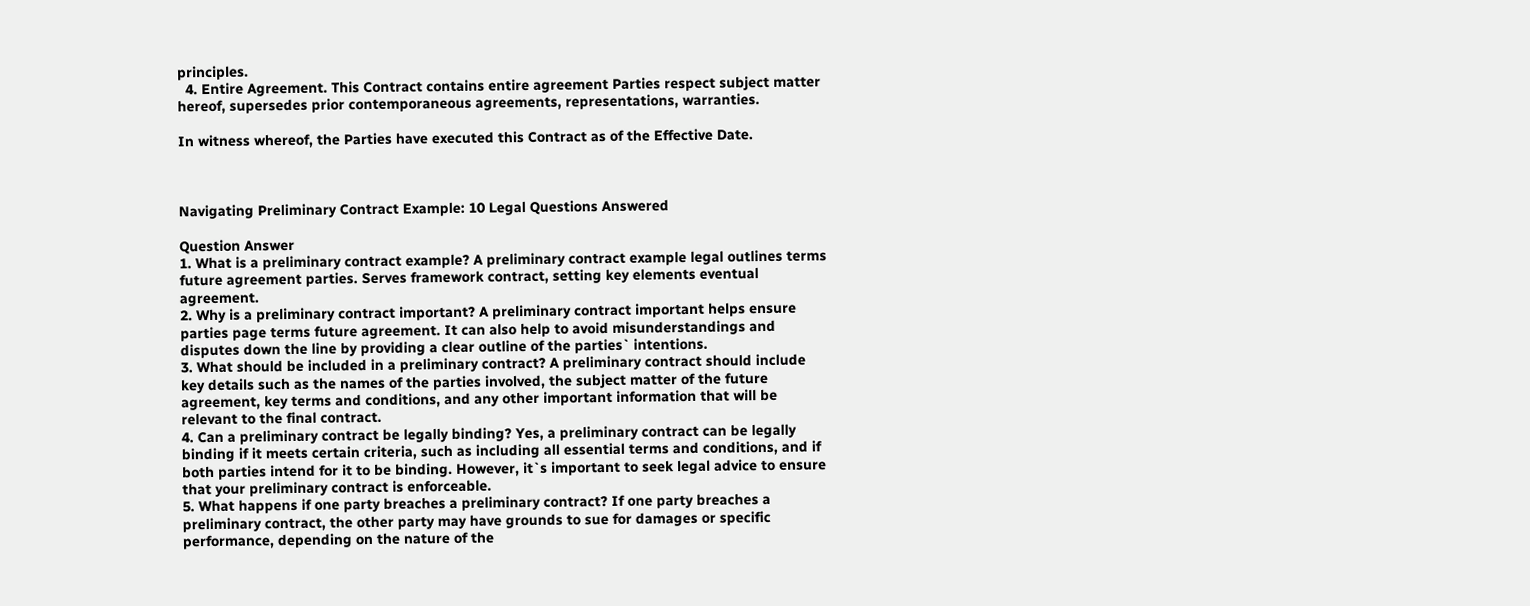principles.
  4. Entire Agreement. This Contract contains entire agreement Parties respect subject matter hereof, supersedes prior contemporaneous agreements, representations, warranties.

In witness whereof, the Parties have executed this Contract as of the Effective Date.



Navigating Preliminary Contract Example: 10 Legal Questions Answered

Question Answer
1. What is a preliminary contract example? A preliminary contract example legal outlines terms future agreement parties. Serves framework contract, setting key elements eventual agreement.
2. Why is a preliminary contract important? A preliminary contract important helps ensure parties page terms future agreement. It can also help to avoid misunderstandings and disputes down the line by providing a clear outline of the parties` intentions.
3. What should be included in a preliminary contract? A preliminary contract should include key details such as the names of the parties involved, the subject matter of the future agreement, key terms and conditions, and any other important information that will be relevant to the final contract.
4. Can a preliminary contract be legally binding? Yes, a preliminary contract can be legally binding if it meets certain criteria, such as including all essential terms and conditions, and if both parties intend for it to be binding. However, it`s important to seek legal advice to ensure that your preliminary contract is enforceable.
5. What happens if one party breaches a preliminary contract? If one party breaches a preliminary contract, the other party may have grounds to sue for damages or specific performance, depending on the nature of the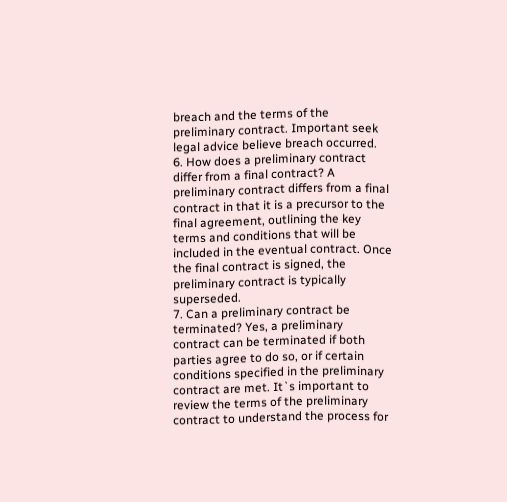breach and the terms of the preliminary contract. Important seek legal advice believe breach occurred.
6. How does a preliminary contract differ from a final contract? A preliminary contract differs from a final contract in that it is a precursor to the final agreement, outlining the key terms and conditions that will be included in the eventual contract. Once the final contract is signed, the preliminary contract is typically superseded.
7. Can a preliminary contract be terminated? Yes, a preliminary contract can be terminated if both parties agree to do so, or if certain conditions specified in the preliminary contract are met. It`s important to review the terms of the preliminary contract to understand the process for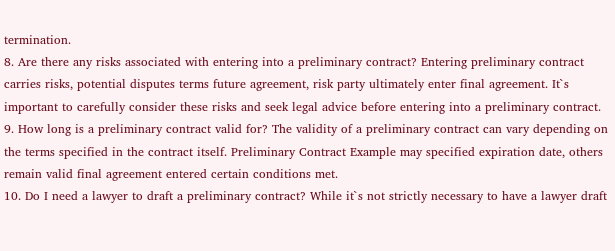termination.
8. Are there any risks associated with entering into a preliminary contract? Entering preliminary contract carries risks, potential disputes terms future agreement, risk party ultimately enter final agreement. It`s important to carefully consider these risks and seek legal advice before entering into a preliminary contract.
9. How long is a preliminary contract valid for? The validity of a preliminary contract can vary depending on the terms specified in the contract itself. Preliminary Contract Example may specified expiration date, others remain valid final agreement entered certain conditions met.
10. Do I need a lawyer to draft a preliminary contract? While it`s not strictly necessary to have a lawyer draft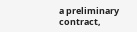a preliminary contract,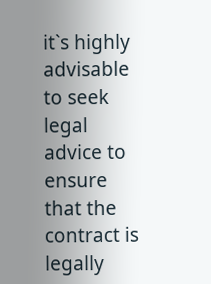it`s highly advisable to seek legal advice to ensure that the contract is legally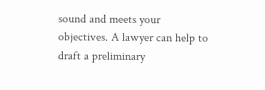sound and meets your objectives. A lawyer can help to draft a preliminary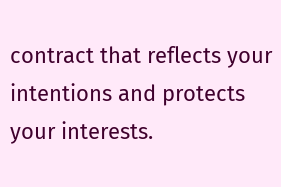contract that reflects your intentions and protects your interests.